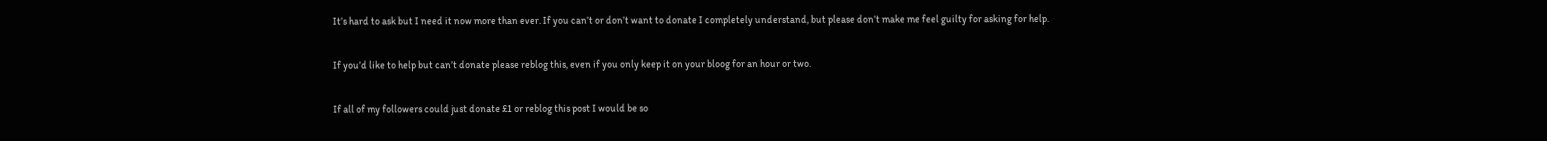It’s hard to ask but I need it now more than ever. If you can’t or don’t want to donate I completely understand, but please don’t make me feel guilty for asking for help.

If you’d like to help but can’t donate please reblog this, even if you only keep it on your bloog for an hour or two.

If all of my followers could just donate £1 or reblog this post I would be so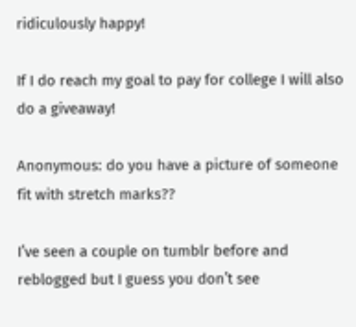ridiculously happy!

If I do reach my goal to pay for college I will also do a giveaway!

Anonymous: do you have a picture of someone fit with stretch marks??

I’ve seen a couple on tumblr before and reblogged but I guess you don’t see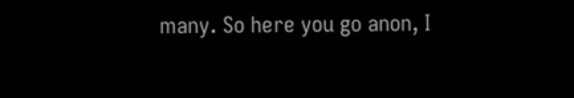many. So here you go anon, I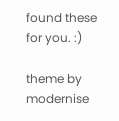found these for you. :)

theme by modernise